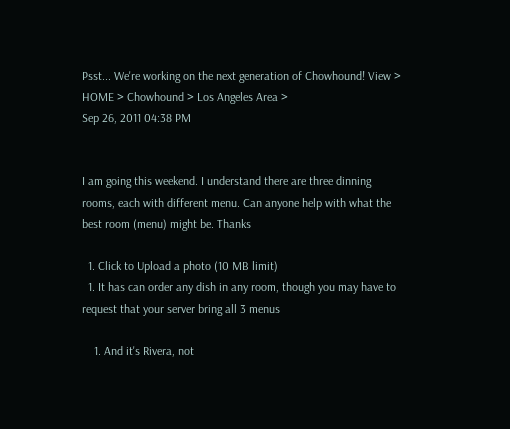Psst... We're working on the next generation of Chowhound! View >
HOME > Chowhound > Los Angeles Area >
Sep 26, 2011 04:38 PM


I am going this weekend. I understand there are three dinning rooms, each with different menu. Can anyone help with what the best room (menu) might be. Thanks

  1. Click to Upload a photo (10 MB limit)
  1. It has can order any dish in any room, though you may have to request that your server bring all 3 menus

    1. And it's Rivera, not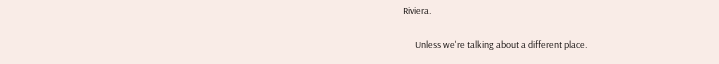Riviera.

      Unless we're talking about a different place.